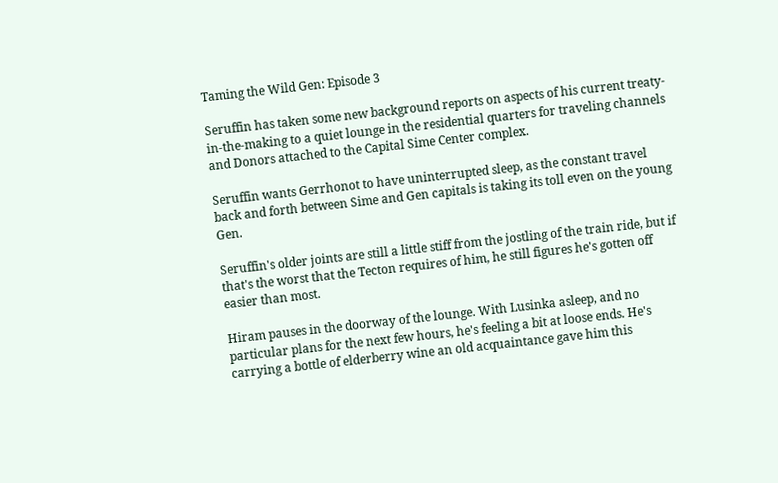Taming the Wild Gen: Episode 3

Seruffin has taken some new background reports on aspects of his current treaty-in-the-making to a quiet lounge in the residential quarters for traveling channels and Donors attached to the Capital Sime Center complex.

Seruffin wants Gerrhonot to have uninterrupted sleep, as the constant travel back and forth between Sime and Gen capitals is taking its toll even on the young Gen.

Seruffin's older joints are still a little stiff from the jostling of the train ride, but if that's the worst that the Tecton requires of him, he still figures he's gotten off easier than most.

Hiram pauses in the doorway of the lounge. With Lusinka asleep, and no particular plans for the next few hours, he's feeling a bit at loose ends. He's carrying a bottle of elderberry wine an old acquaintance gave him this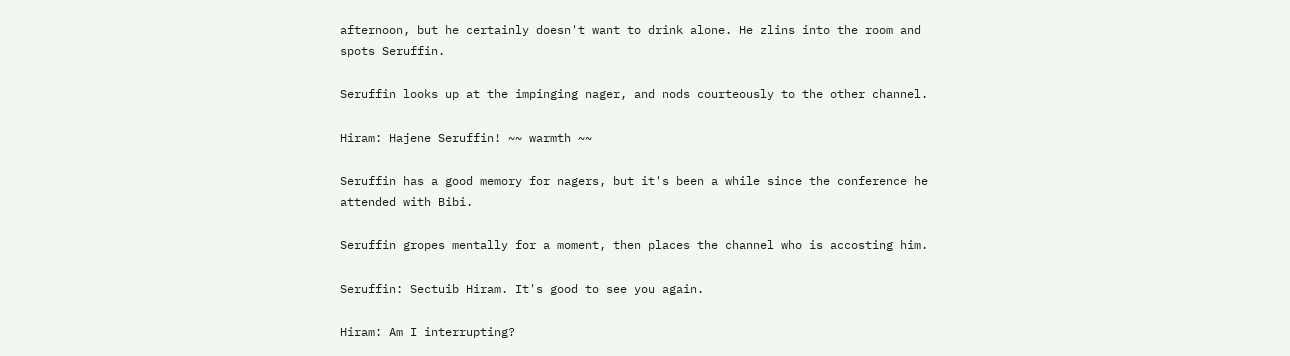afternoon, but he certainly doesn't want to drink alone. He zlins into the room and spots Seruffin.

Seruffin looks up at the impinging nager, and nods courteously to the other channel.

Hiram: Hajene Seruffin! ~~ warmth ~~

Seruffin has a good memory for nagers, but it's been a while since the conference he attended with Bibi.

Seruffin gropes mentally for a moment, then places the channel who is accosting him.

Seruffin: Sectuib Hiram. It's good to see you again.

Hiram: Am I interrupting?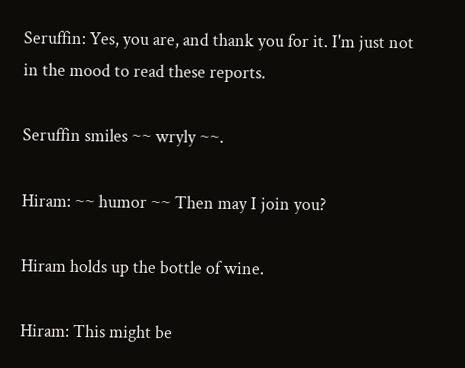Seruffin: Yes, you are, and thank you for it. I'm just not in the mood to read these reports.

Seruffin smiles ~~ wryly ~~.

Hiram: ~~ humor ~~ Then may I join you?

Hiram holds up the bottle of wine.

Hiram: This might be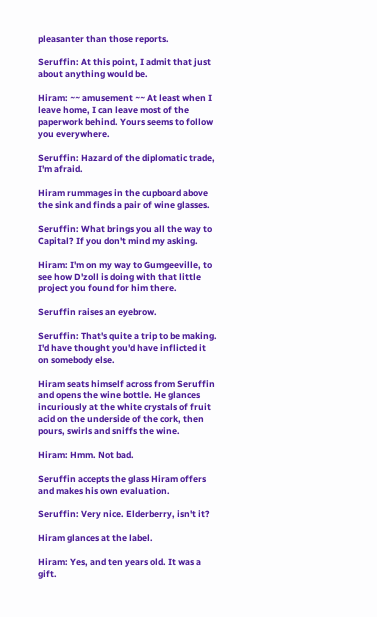pleasanter than those reports.

Seruffin: At this point, I admit that just about anything would be.

Hiram: ~~ amusement ~~ At least when I leave home, I can leave most of the paperwork behind. Yours seems to follow you everywhere.

Seruffin: Hazard of the diplomatic trade, I'm afraid.

Hiram rummages in the cupboard above the sink and finds a pair of wine glasses.

Seruffin: What brings you all the way to Capital? If you don't mind my asking.

Hiram: I'm on my way to Gumgeeville, to see how D'zoll is doing with that little project you found for him there.

Seruffin raises an eyebrow.

Seruffin: That's quite a trip to be making. I'd have thought you'd have inflicted it on somebody else.

Hiram seats himself across from Seruffin and opens the wine bottle. He glances incuriously at the white crystals of fruit acid on the underside of the cork, then pours, swirls and sniffs the wine.

Hiram: Hmm. Not bad.

Seruffin accepts the glass Hiram offers and makes his own evaluation.

Seruffin: Very nice. Elderberry, isn't it?

Hiram glances at the label.

Hiram: Yes, and ten years old. It was a gift.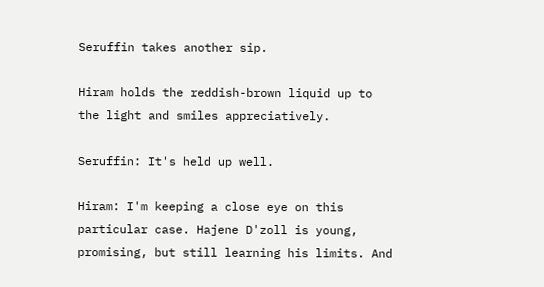Seruffin takes another sip.

Hiram holds the reddish-brown liquid up to the light and smiles appreciatively.

Seruffin: It's held up well.

Hiram: I'm keeping a close eye on this particular case. Hajene D'zoll is young, promising, but still learning his limits. And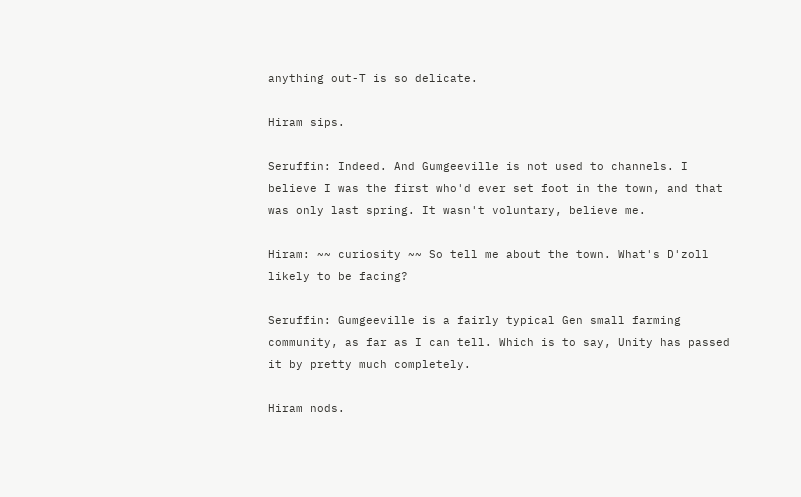anything out-T is so delicate.

Hiram sips.

Seruffin: Indeed. And Gumgeeville is not used to channels. I believe I was the first who'd ever set foot in the town, and that was only last spring. It wasn't voluntary, believe me.

Hiram: ~~ curiosity ~~ So tell me about the town. What's D'zoll likely to be facing?

Seruffin: Gumgeeville is a fairly typical Gen small farming community, as far as I can tell. Which is to say, Unity has passed it by pretty much completely.

Hiram nods.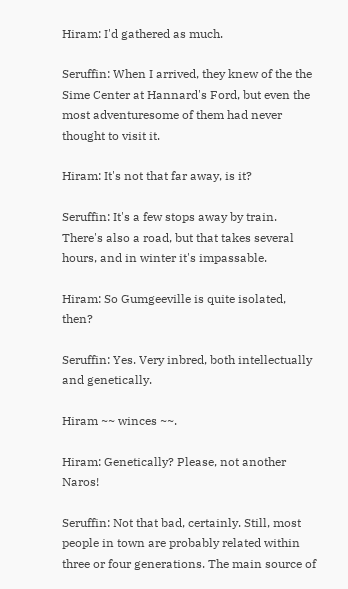Hiram: I'd gathered as much.

Seruffin: When I arrived, they knew of the the Sime Center at Hannard's Ford, but even the most adventuresome of them had never thought to visit it.

Hiram: It's not that far away, is it?

Seruffin: It's a few stops away by train. There's also a road, but that takes several hours, and in winter it's impassable.

Hiram: So Gumgeeville is quite isolated, then?

Seruffin: Yes. Very inbred, both intellectually and genetically.

Hiram ~~ winces ~~.

Hiram: Genetically? Please, not another Naros!

Seruffin: Not that bad, certainly. Still, most people in town are probably related within three or four generations. The main source of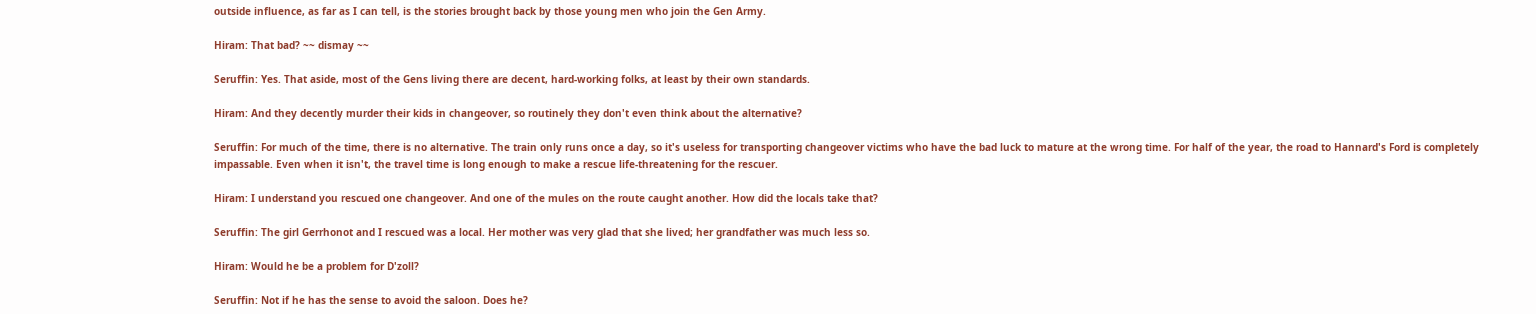outside influence, as far as I can tell, is the stories brought back by those young men who join the Gen Army.

Hiram: That bad? ~~ dismay ~~

Seruffin: Yes. That aside, most of the Gens living there are decent, hard-working folks, at least by their own standards.

Hiram: And they decently murder their kids in changeover, so routinely they don't even think about the alternative?

Seruffin: For much of the time, there is no alternative. The train only runs once a day, so it's useless for transporting changeover victims who have the bad luck to mature at the wrong time. For half of the year, the road to Hannard's Ford is completely impassable. Even when it isn't, the travel time is long enough to make a rescue life-threatening for the rescuer.

Hiram: I understand you rescued one changeover. And one of the mules on the route caught another. How did the locals take that?

Seruffin: The girl Gerrhonot and I rescued was a local. Her mother was very glad that she lived; her grandfather was much less so.

Hiram: Would he be a problem for D'zoll?

Seruffin: Not if he has the sense to avoid the saloon. Does he?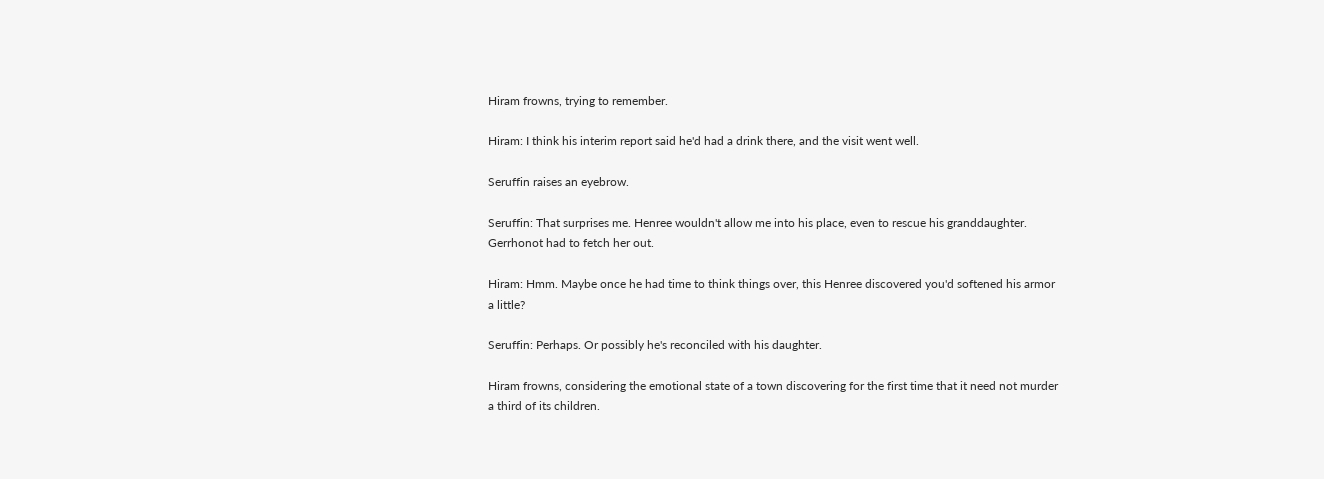Hiram frowns, trying to remember.

Hiram: I think his interim report said he'd had a drink there, and the visit went well.

Seruffin raises an eyebrow.

Seruffin: That surprises me. Henree wouldn't allow me into his place, even to rescue his granddaughter. Gerrhonot had to fetch her out.

Hiram: Hmm. Maybe once he had time to think things over, this Henree discovered you'd softened his armor a little?

Seruffin: Perhaps. Or possibly he's reconciled with his daughter.

Hiram frowns, considering the emotional state of a town discovering for the first time that it need not murder a third of its children.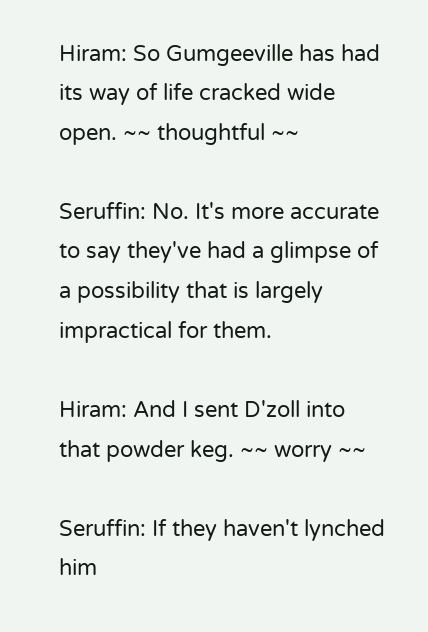Hiram: So Gumgeeville has had its way of life cracked wide open. ~~ thoughtful ~~

Seruffin: No. It's more accurate to say they've had a glimpse of a possibility that is largely impractical for them.

Hiram: And I sent D'zoll into that powder keg. ~~ worry ~~

Seruffin: If they haven't lynched him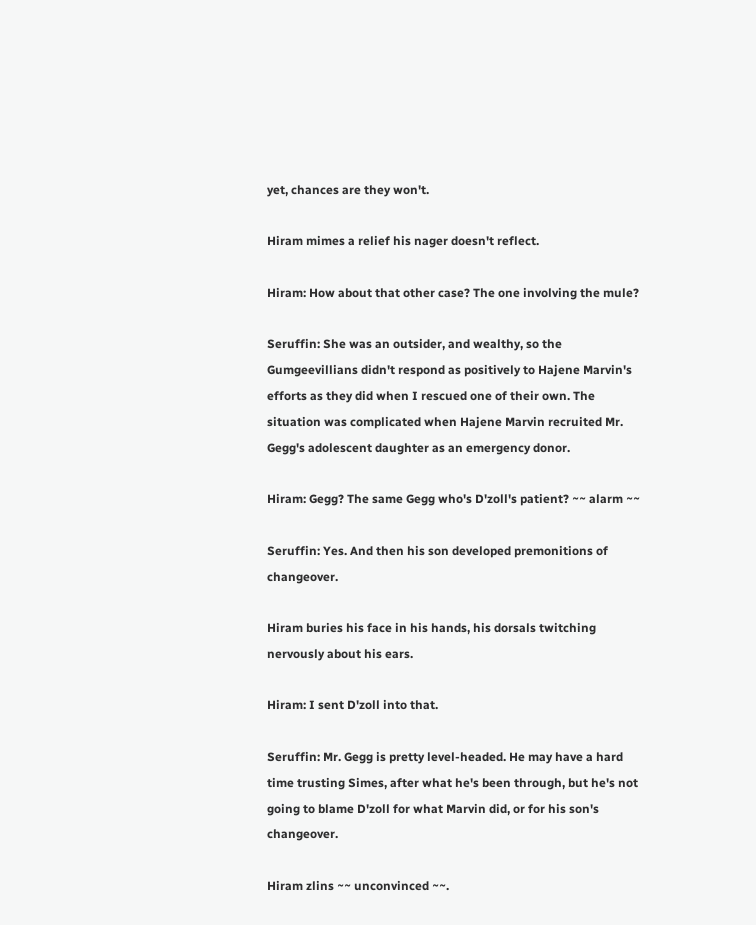yet, chances are they won't.

Hiram mimes a relief his nager doesn't reflect.

Hiram: How about that other case? The one involving the mule?

Seruffin: She was an outsider, and wealthy, so the Gumgeevillians didn't respond as positively to Hajene Marvin's efforts as they did when I rescued one of their own. The situation was complicated when Hajene Marvin recruited Mr. Gegg's adolescent daughter as an emergency donor.

Hiram: Gegg? The same Gegg who's D'zoll's patient? ~~ alarm ~~

Seruffin: Yes. And then his son developed premonitions of changeover.

Hiram buries his face in his hands, his dorsals twitching nervously about his ears.

Hiram: I sent D'zoll into that.

Seruffin: Mr. Gegg is pretty level-headed. He may have a hard time trusting Simes, after what he's been through, but he's not going to blame D'zoll for what Marvin did, or for his son's changeover.

Hiram zlins ~~ unconvinced ~~.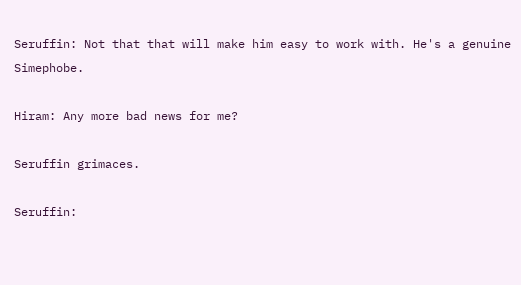Seruffin: Not that that will make him easy to work with. He's a genuine Simephobe.

Hiram: Any more bad news for me?

Seruffin grimaces.

Seruffin: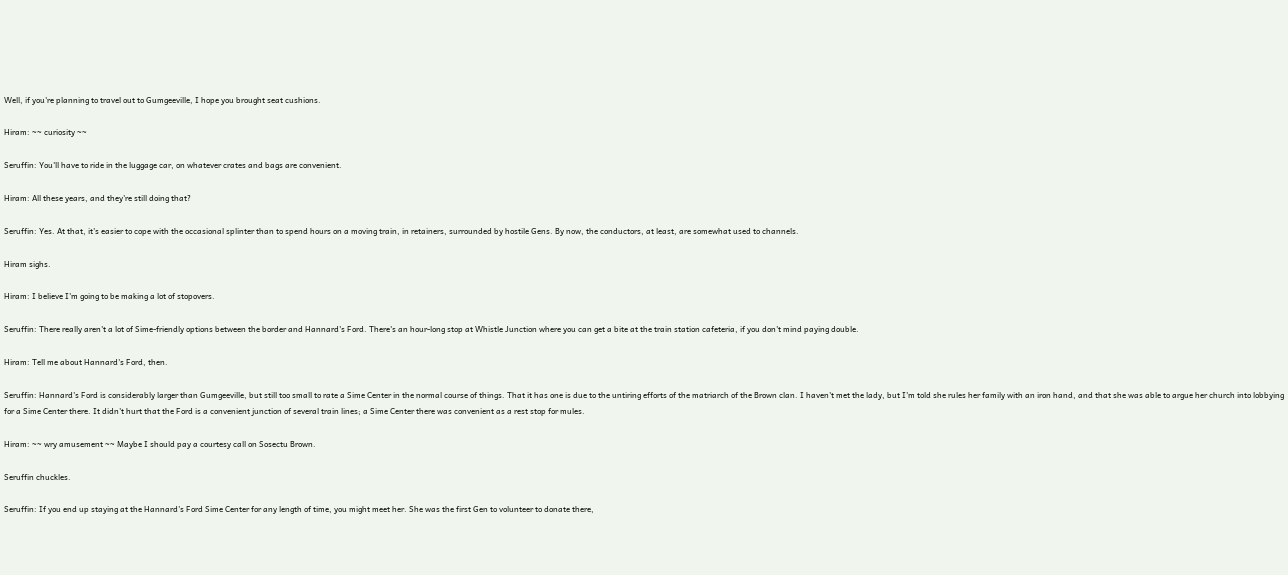Well, if you're planning to travel out to Gumgeeville, I hope you brought seat cushions.

Hiram: ~~ curiosity ~~

Seruffin: You'll have to ride in the luggage car, on whatever crates and bags are convenient.

Hiram: All these years, and they're still doing that?

Seruffin: Yes. At that, it's easier to cope with the occasional splinter than to spend hours on a moving train, in retainers, surrounded by hostile Gens. By now, the conductors, at least, are somewhat used to channels.

Hiram sighs.

Hiram: I believe I'm going to be making a lot of stopovers.

Seruffin: There really aren't a lot of Sime-friendly options between the border and Hannard's Ford. There's an hour-long stop at Whistle Junction where you can get a bite at the train station cafeteria, if you don't mind paying double.

Hiram: Tell me about Hannard's Ford, then.

Seruffin: Hannard's Ford is considerably larger than Gumgeeville, but still too small to rate a Sime Center in the normal course of things. That it has one is due to the untiring efforts of the matriarch of the Brown clan. I haven't met the lady, but I'm told she rules her family with an iron hand, and that she was able to argue her church into lobbying for a Sime Center there. It didn't hurt that the Ford is a convenient junction of several train lines; a Sime Center there was convenient as a rest stop for mules.

Hiram: ~~ wry amusement ~~ Maybe I should pay a courtesy call on Sosectu Brown.

Seruffin chuckles.

Seruffin: If you end up staying at the Hannard's Ford Sime Center for any length of time, you might meet her. She was the first Gen to volunteer to donate there,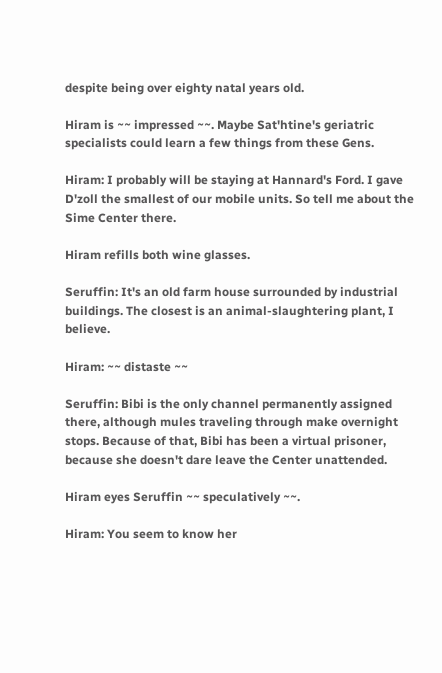despite being over eighty natal years old.

Hiram is ~~ impressed ~~. Maybe Sat'htine's geriatric specialists could learn a few things from these Gens.

Hiram: I probably will be staying at Hannard's Ford. I gave D'zoll the smallest of our mobile units. So tell me about the Sime Center there.

Hiram refills both wine glasses.

Seruffin: It's an old farm house surrounded by industrial buildings. The closest is an animal-slaughtering plant, I believe.

Hiram: ~~ distaste ~~

Seruffin: Bibi is the only channel permanently assigned there, although mules traveling through make overnight stops. Because of that, Bibi has been a virtual prisoner, because she doesn't dare leave the Center unattended.

Hiram eyes Seruffin ~~ speculatively ~~.

Hiram: You seem to know her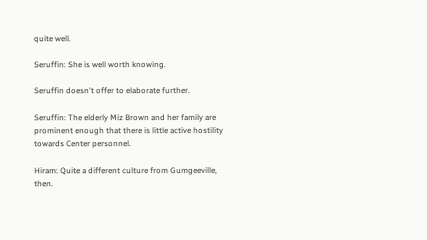quite well.

Seruffin: She is well worth knowing.

Seruffin doesn't offer to elaborate further.

Seruffin: The elderly Miz Brown and her family are prominent enough that there is little active hostility towards Center personnel.

Hiram: Quite a different culture from Gumgeeville, then.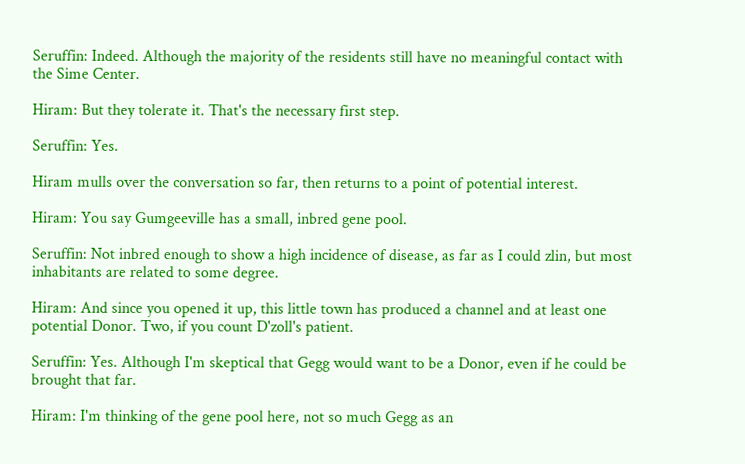Seruffin: Indeed. Although the majority of the residents still have no meaningful contact with the Sime Center.

Hiram: But they tolerate it. That's the necessary first step.

Seruffin: Yes.

Hiram mulls over the conversation so far, then returns to a point of potential interest.

Hiram: You say Gumgeeville has a small, inbred gene pool.

Seruffin: Not inbred enough to show a high incidence of disease, as far as I could zlin, but most inhabitants are related to some degree.

Hiram: And since you opened it up, this little town has produced a channel and at least one potential Donor. Two, if you count D'zoll's patient.

Seruffin: Yes. Although I'm skeptical that Gegg would want to be a Donor, even if he could be brought that far.

Hiram: I'm thinking of the gene pool here, not so much Gegg as an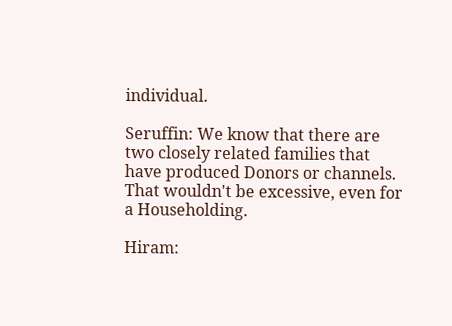individual.

Seruffin: We know that there are two closely related families that have produced Donors or channels. That wouldn't be excessive, even for a Householding.

Hiram: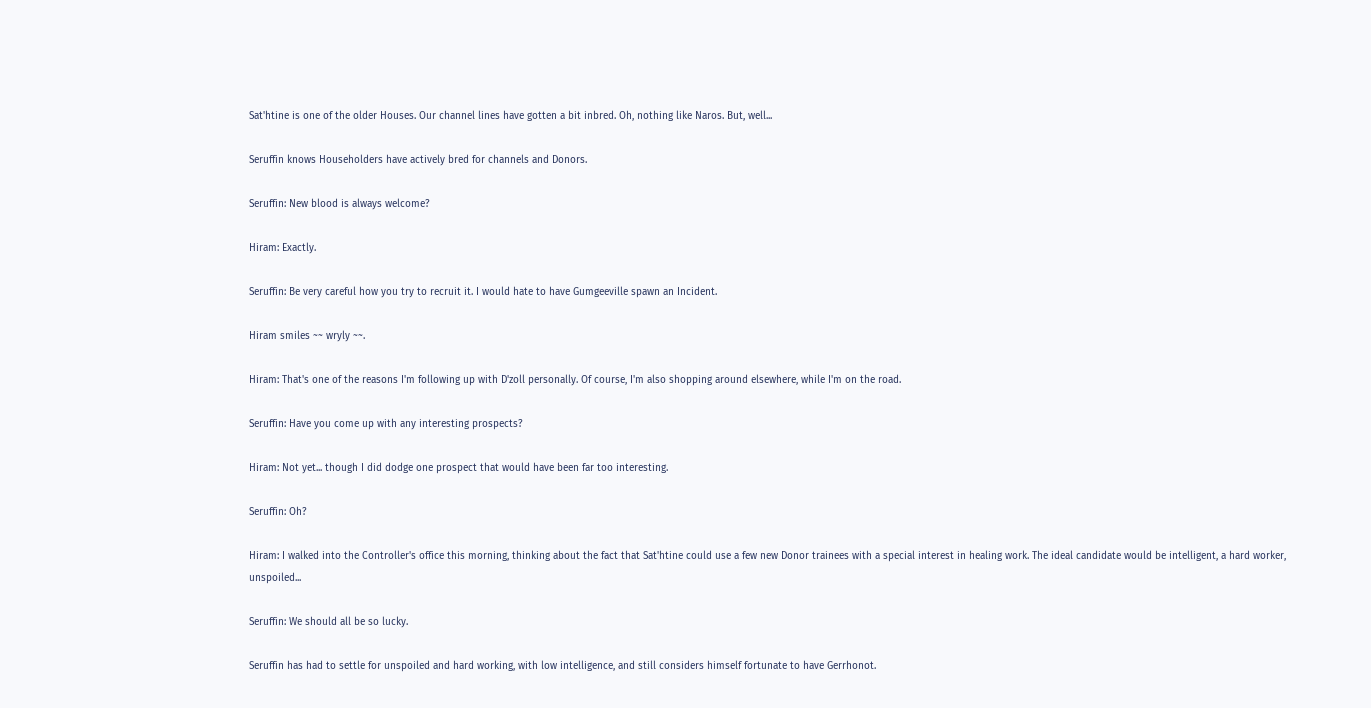Sat'htine is one of the older Houses. Our channel lines have gotten a bit inbred. Oh, nothing like Naros. But, well...

Seruffin knows Householders have actively bred for channels and Donors.

Seruffin: New blood is always welcome?

Hiram: Exactly.

Seruffin: Be very careful how you try to recruit it. I would hate to have Gumgeeville spawn an Incident.

Hiram smiles ~~ wryly ~~.

Hiram: That's one of the reasons I'm following up with D'zoll personally. Of course, I'm also shopping around elsewhere, while I'm on the road.

Seruffin: Have you come up with any interesting prospects?

Hiram: Not yet... though I did dodge one prospect that would have been far too interesting.

Seruffin: Oh?

Hiram: I walked into the Controller's office this morning, thinking about the fact that Sat'htine could use a few new Donor trainees with a special interest in healing work. The ideal candidate would be intelligent, a hard worker, unspoiled...

Seruffin: We should all be so lucky.

Seruffin has had to settle for unspoiled and hard working, with low intelligence, and still considers himself fortunate to have Gerrhonot.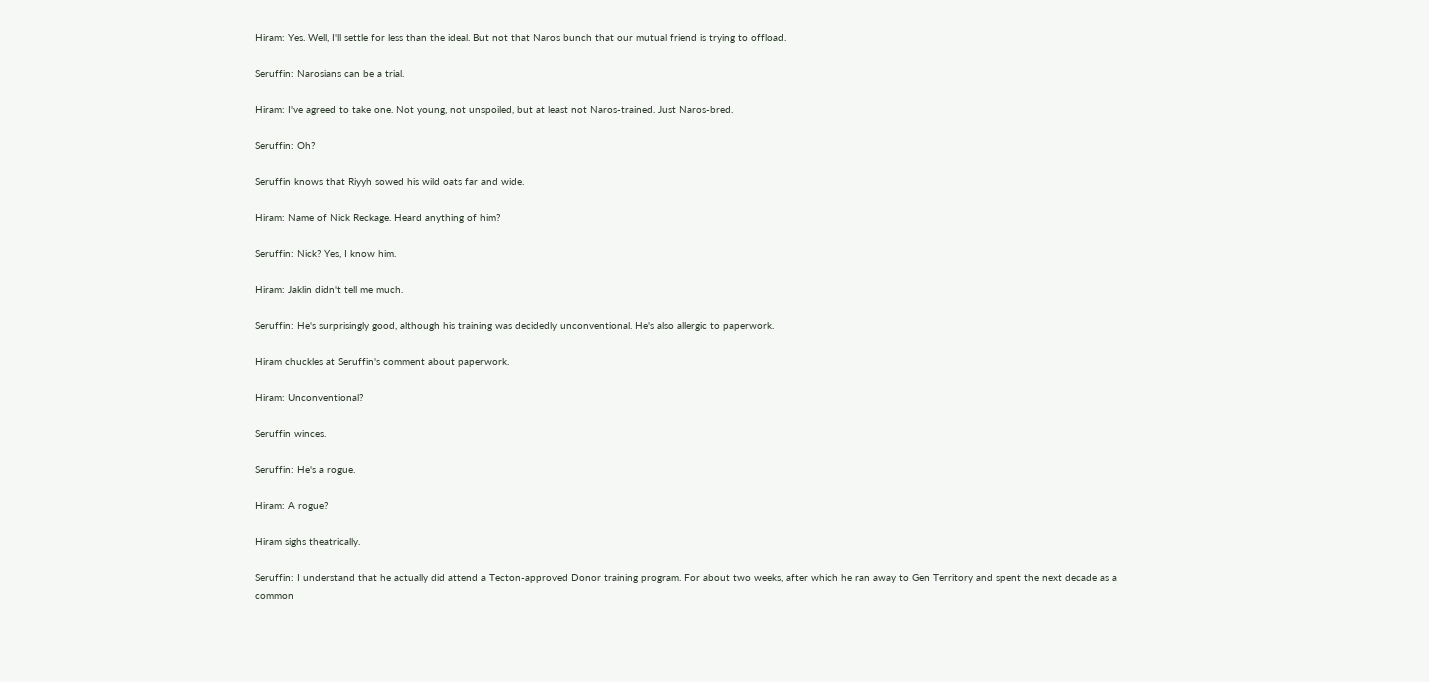Hiram: Yes. Well, I'll settle for less than the ideal. But not that Naros bunch that our mutual friend is trying to offload.

Seruffin: Narosians can be a trial.

Hiram: I've agreed to take one. Not young, not unspoiled, but at least not Naros-trained. Just Naros-bred.

Seruffin: Oh?

Seruffin knows that Riyyh sowed his wild oats far and wide.

Hiram: Name of Nick Reckage. Heard anything of him?

Seruffin: Nick? Yes, I know him.

Hiram: Jaklin didn't tell me much.

Seruffin: He's surprisingly good, although his training was decidedly unconventional. He's also allergic to paperwork.

Hiram chuckles at Seruffin's comment about paperwork.

Hiram: Unconventional?

Seruffin winces.

Seruffin: He's a rogue.

Hiram: A rogue?

Hiram sighs theatrically.

Seruffin: I understand that he actually did attend a Tecton-approved Donor training program. For about two weeks, after which he ran away to Gen Territory and spent the next decade as a common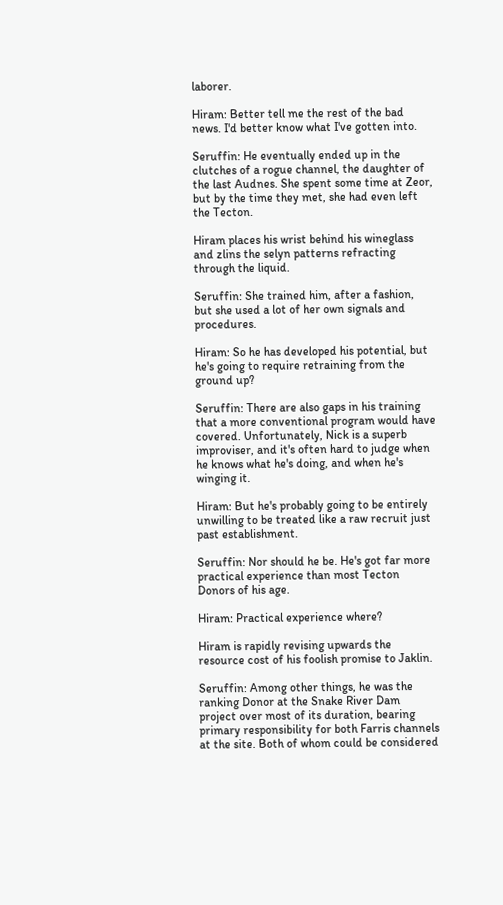laborer.

Hiram: Better tell me the rest of the bad news. I'd better know what I've gotten into.

Seruffin: He eventually ended up in the clutches of a rogue channel, the daughter of the last Audnes. She spent some time at Zeor, but by the time they met, she had even left the Tecton.

Hiram places his wrist behind his wineglass and zlins the selyn patterns refracting through the liquid.

Seruffin: She trained him, after a fashion, but she used a lot of her own signals and procedures.

Hiram: So he has developed his potential, but he's going to require retraining from the ground up?

Seruffin: There are also gaps in his training that a more conventional program would have covered. Unfortunately, Nick is a superb improviser, and it's often hard to judge when he knows what he's doing, and when he's winging it.

Hiram: But he's probably going to be entirely unwilling to be treated like a raw recruit just past establishment.

Seruffin: Nor should he be. He's got far more practical experience than most Tecton Donors of his age.

Hiram: Practical experience where?

Hiram is rapidly revising upwards the resource cost of his foolish promise to Jaklin.

Seruffin: Among other things, he was the ranking Donor at the Snake River Dam project over most of its duration, bearing primary responsibility for both Farris channels at the site. Both of whom could be considered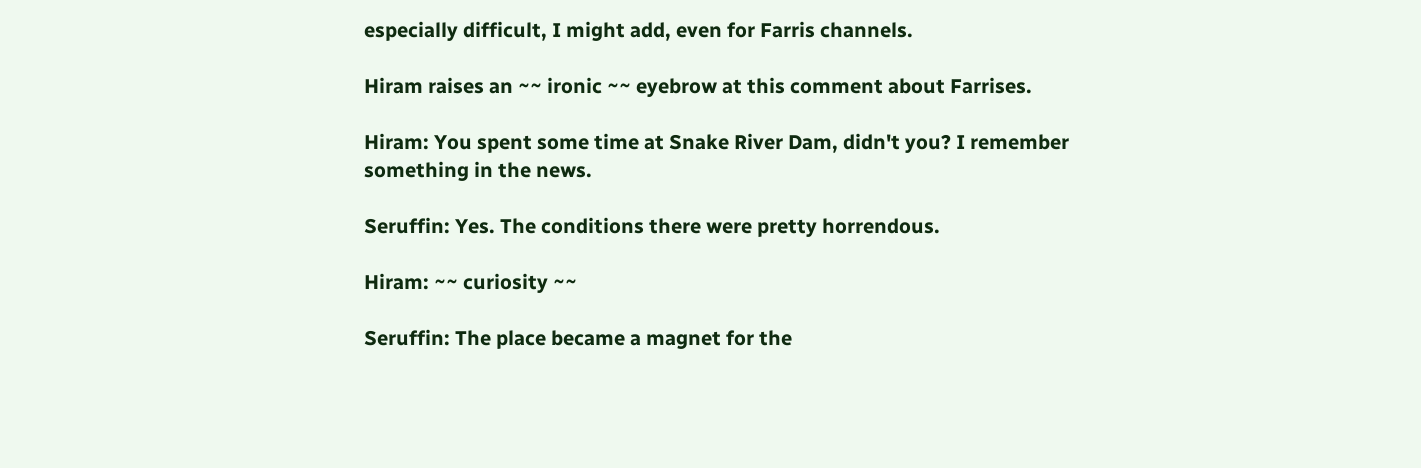especially difficult, I might add, even for Farris channels.

Hiram raises an ~~ ironic ~~ eyebrow at this comment about Farrises.

Hiram: You spent some time at Snake River Dam, didn't you? I remember something in the news.

Seruffin: Yes. The conditions there were pretty horrendous.

Hiram: ~~ curiosity ~~

Seruffin: The place became a magnet for the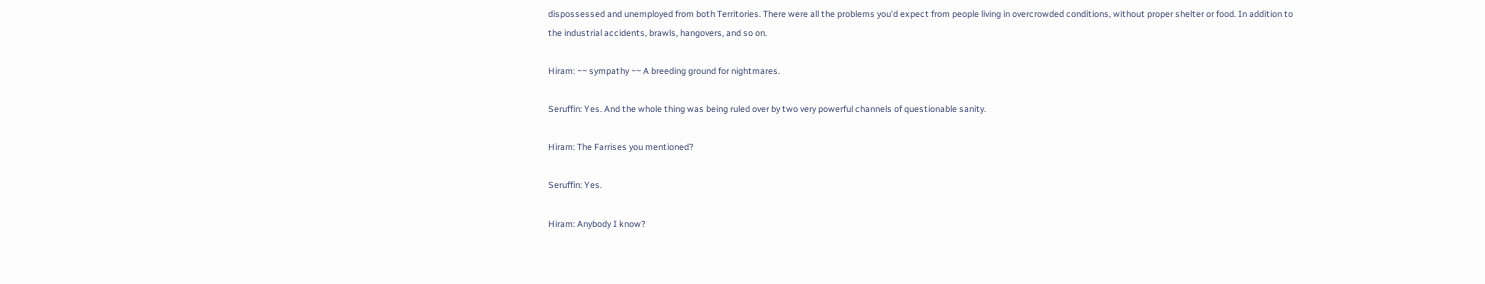dispossessed and unemployed from both Territories. There were all the problems you'd expect from people living in overcrowded conditions, without proper shelter or food. In addition to the industrial accidents, brawls, hangovers, and so on.

Hiram: ~~ sympathy ~~ A breeding ground for nightmares.

Seruffin: Yes. And the whole thing was being ruled over by two very powerful channels of questionable sanity.

Hiram: The Farrises you mentioned?

Seruffin: Yes.

Hiram: Anybody I know?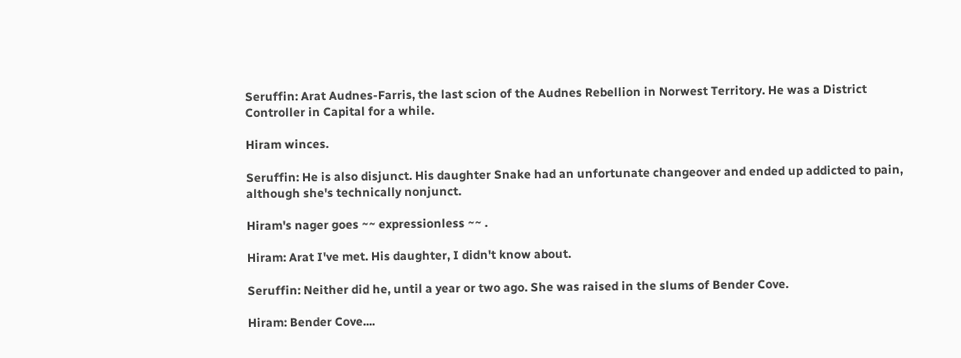Seruffin: Arat Audnes-Farris, the last scion of the Audnes Rebellion in Norwest Territory. He was a District Controller in Capital for a while.

Hiram winces.

Seruffin: He is also disjunct. His daughter Snake had an unfortunate changeover and ended up addicted to pain, although she's technically nonjunct.

Hiram's nager goes ~~ expressionless ~~ .

Hiram: Arat I've met. His daughter, I didn't know about.

Seruffin: Neither did he, until a year or two ago. She was raised in the slums of Bender Cove.

Hiram: Bender Cove....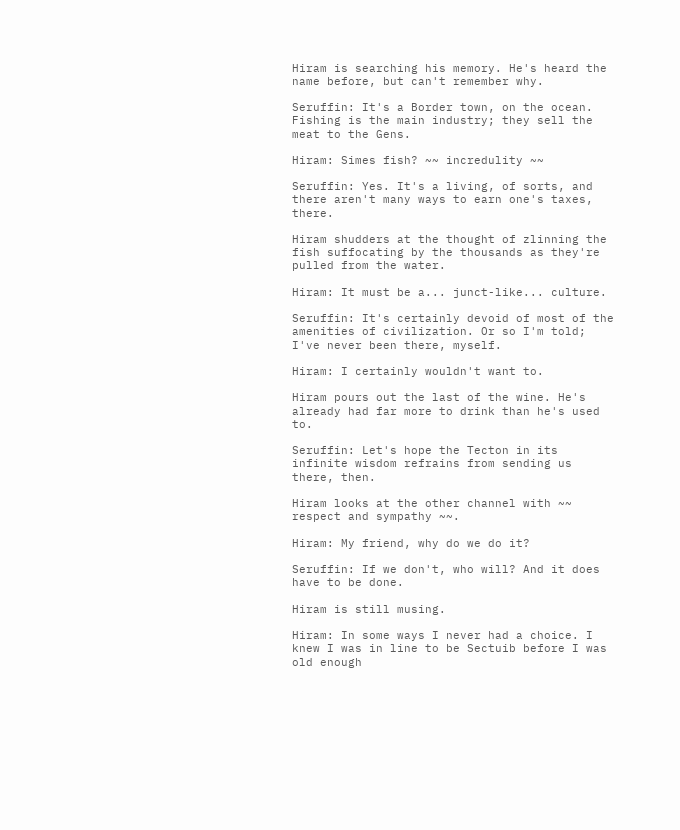Hiram is searching his memory. He's heard the name before, but can't remember why.

Seruffin: It's a Border town, on the ocean. Fishing is the main industry; they sell the meat to the Gens.

Hiram: Simes fish? ~~ incredulity ~~

Seruffin: Yes. It's a living, of sorts, and there aren't many ways to earn one's taxes, there.

Hiram shudders at the thought of zlinning the fish suffocating by the thousands as they're pulled from the water.

Hiram: It must be a... junct-like... culture.

Seruffin: It's certainly devoid of most of the amenities of civilization. Or so I'm told; I've never been there, myself.

Hiram: I certainly wouldn't want to.

Hiram pours out the last of the wine. He's already had far more to drink than he's used to.

Seruffin: Let's hope the Tecton in its infinite wisdom refrains from sending us there, then.

Hiram looks at the other channel with ~~ respect and sympathy ~~.

Hiram: My friend, why do we do it?

Seruffin: If we don't, who will? And it does have to be done.

Hiram is still musing.

Hiram: In some ways I never had a choice. I knew I was in line to be Sectuib before I was old enough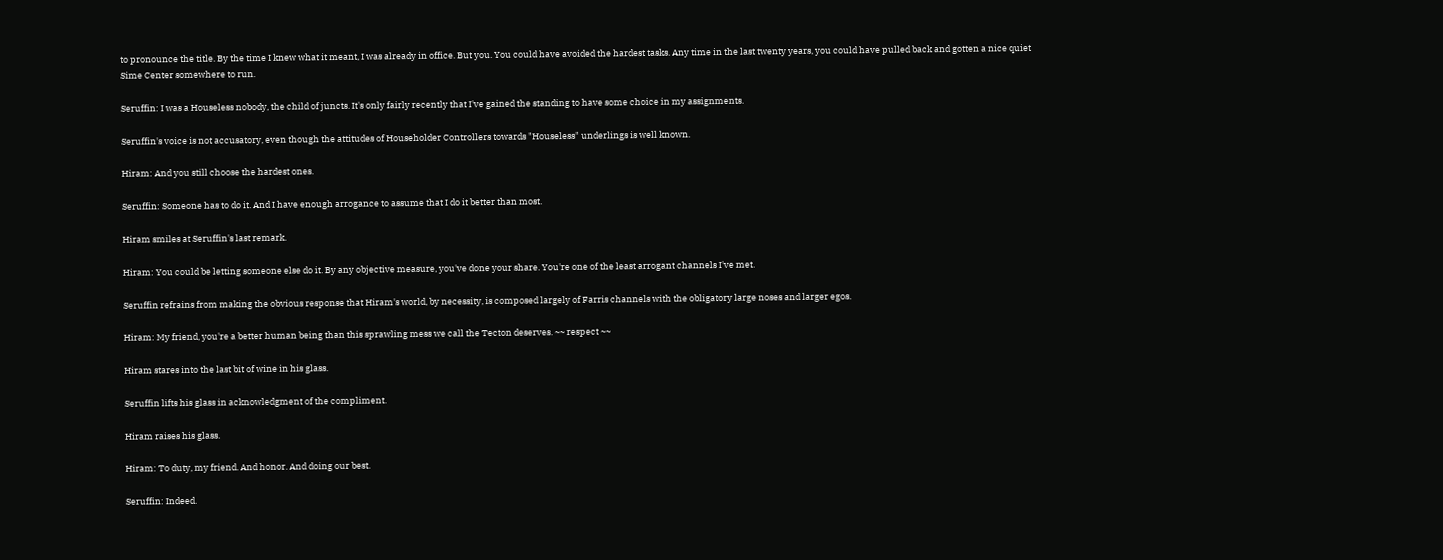to pronounce the title. By the time I knew what it meant, I was already in office. But you. You could have avoided the hardest tasks. Any time in the last twenty years, you could have pulled back and gotten a nice quiet Sime Center somewhere to run.

Seruffin: I was a Houseless nobody, the child of juncts. It's only fairly recently that I've gained the standing to have some choice in my assignments.

Seruffin's voice is not accusatory, even though the attitudes of Householder Controllers towards "Houseless" underlings is well known.

Hiram: And you still choose the hardest ones.

Seruffin: Someone has to do it. And I have enough arrogance to assume that I do it better than most.

Hiram smiles at Seruffin's last remark.

Hiram: You could be letting someone else do it. By any objective measure, you've done your share. You're one of the least arrogant channels I've met.

Seruffin refrains from making the obvious response that Hiram's world, by necessity, is composed largely of Farris channels with the obligatory large noses and larger egos.

Hiram: My friend, you're a better human being than this sprawling mess we call the Tecton deserves. ~~ respect ~~

Hiram stares into the last bit of wine in his glass.

Seruffin lifts his glass in acknowledgment of the compliment.

Hiram raises his glass.

Hiram: To duty, my friend. And honor. And doing our best.

Seruffin: Indeed.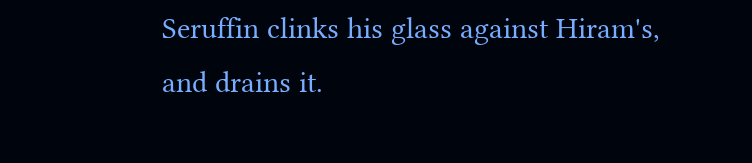Seruffin clinks his glass against Hiram's, and drains it.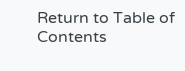Return to Table of Contents